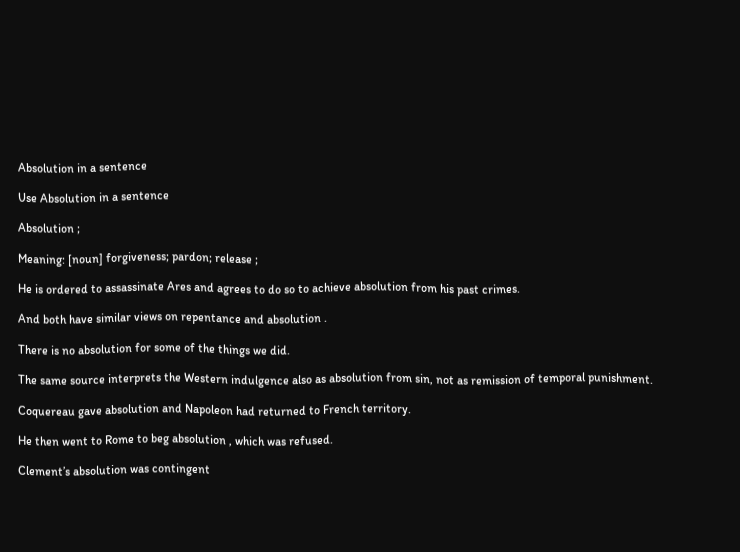Absolution in a sentence

Use Absolution in a sentence

Absolution ;

Meaning: [noun] forgiveness; pardon; release ;

He is ordered to assassinate Ares and agrees to do so to achieve absolution from his past crimes.

And both have similar views on repentance and absolution .

There is no absolution for some of the things we did.

The same source interprets the Western indulgence also as absolution from sin, not as remission of temporal punishment.

Coquereau gave absolution and Napoleon had returned to French territory.

He then went to Rome to beg absolution , which was refused.

Clement’s absolution was contingent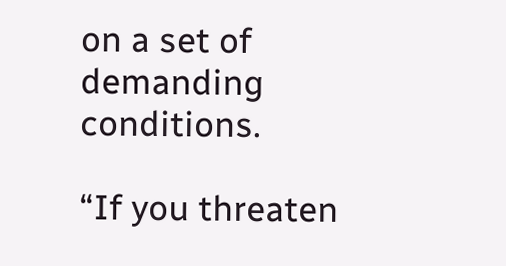on a set of demanding conditions.

“If you threaten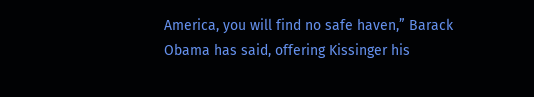America, you will find no safe haven,” Barack Obama has said, offering Kissinger his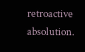retroactive absolution.